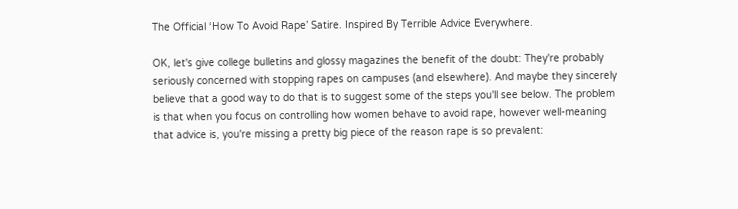The Official ‘How To Avoid Rape’ Satire. Inspired By Terrible Advice Everywhere.

OK, let's give college bulletins and glossy magazines the benefit of the doubt: They're probably seriously concerned with stopping rapes on campuses (and elsewhere). And maybe they sincerely believe that a good way to do that is to suggest some of the steps you'll see below. The problem is that when you focus on controlling how women behave to avoid rape, however well-meaning that advice is, you're missing a pretty big piece of the reason rape is so prevalent: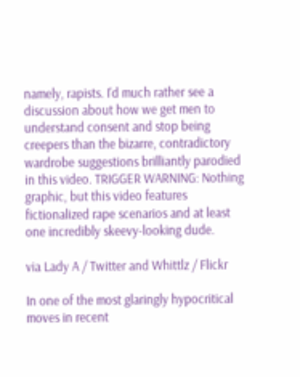namely, rapists. I'd much rather see a discussion about how we get men to understand consent and stop being creepers than the bizarre, contradictory wardrobe suggestions brilliantly parodied in this video. TRIGGER WARNING: Nothing graphic, but this video features fictionalized rape scenarios and at least one incredibly skeevy-looking dude.

via Lady A / Twitter and Whittlz / Flickr

In one of the most glaringly hypocritical moves in recent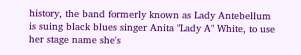history, the band formerly known as Lady Antebellum is suing black blues singer Anita "Lady A" White, to use her stage name she's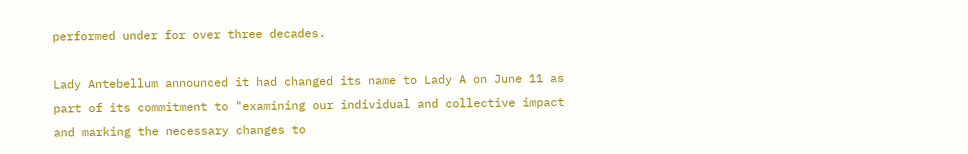performed under for over three decades.

Lady Antebellum announced it had changed its name to Lady A on June 11 as part of its commitment to "examining our individual and collective impact and marking the necessary changes to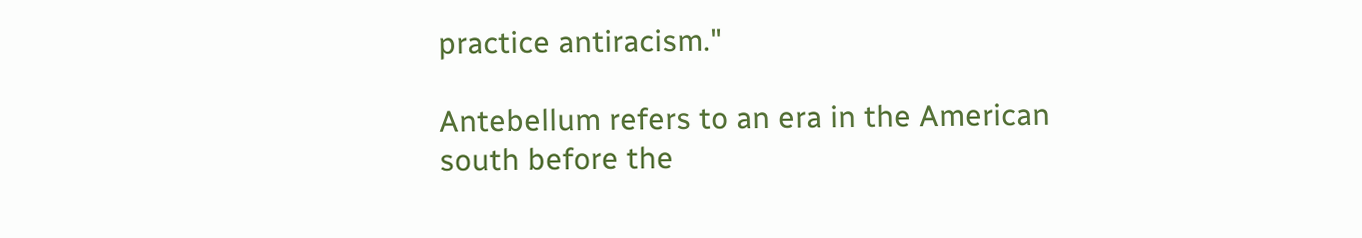practice antiracism."

Antebellum refers to an era in the American south before the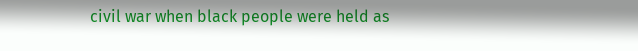civil war when black people were held as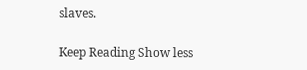slaves.

Keep Reading Show less